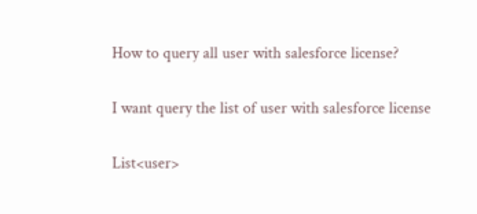How to query all user with salesforce license?

I want query the list of user with salesforce license

List<user>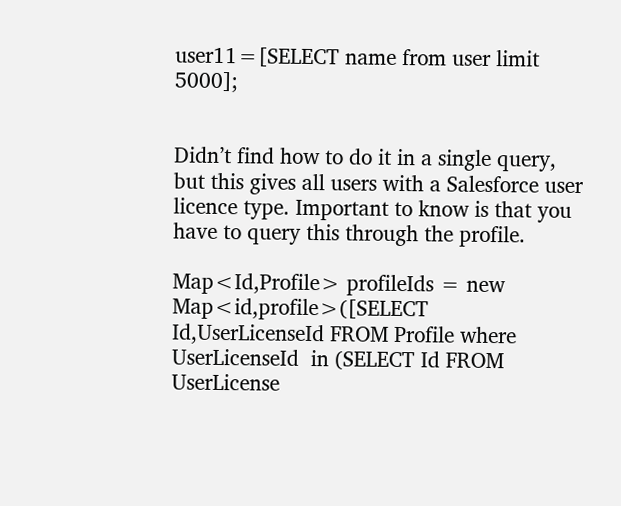user11=[SELECT name from user limit 5000];


Didn’t find how to do it in a single query, but this gives all users with a Salesforce user licence type. Important to know is that you have to query this through the profile.

Map<Id,Profile> profileIds = new Map<id,profile>([SELECT Id,UserLicenseId FROM Profile where UserLicenseId  in (SELECT Id FROM UserLicense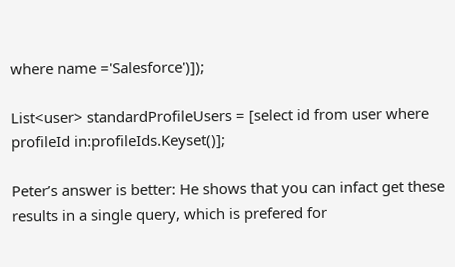where name ='Salesforce')]);

List<user> standardProfileUsers = [select id from user where profileId in:profileIds.Keyset()];

Peter’s answer is better: He shows that you can infact get these results in a single query, which is prefered for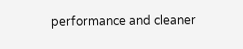performance and cleaner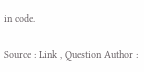in code.

Source : Link , Question Author :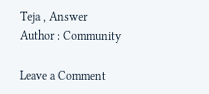Teja , Answer Author : Community

Leave a Comment